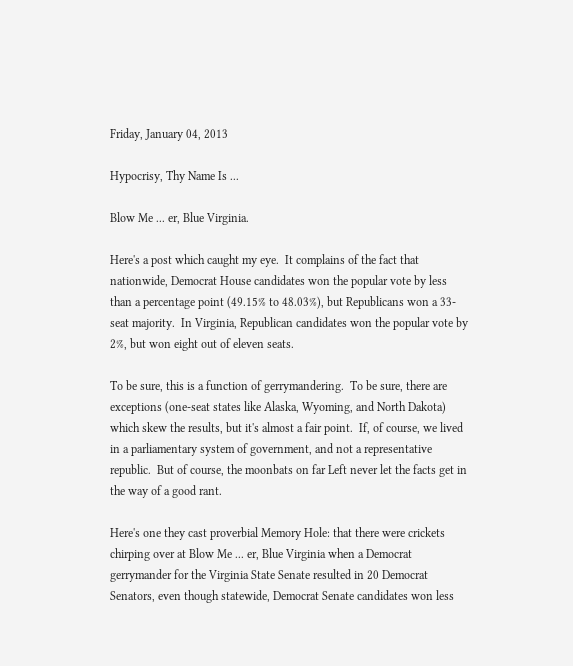Friday, January 04, 2013

Hypocrisy, Thy Name Is ...

Blow Me ... er, Blue Virginia.

Here's a post which caught my eye.  It complains of the fact that nationwide, Democrat House candidates won the popular vote by less than a percentage point (49.15% to 48.03%), but Republicans won a 33-seat majority.  In Virginia, Republican candidates won the popular vote by 2%, but won eight out of eleven seats.

To be sure, this is a function of gerrymandering.  To be sure, there are exceptions (one-seat states like Alaska, Wyoming, and North Dakota) which skew the results, but it's almost a fair point.  If, of course, we lived in a parliamentary system of government, and not a representative republic.  But of course, the moonbats on far Left never let the facts get in the way of a good rant.

Here's one they cast proverbial Memory Hole: that there were crickets chirping over at Blow Me ... er, Blue Virginia when a Democrat gerrymander for the Virginia State Senate resulted in 20 Democrat Senators, even though statewide, Democrat Senate candidates won less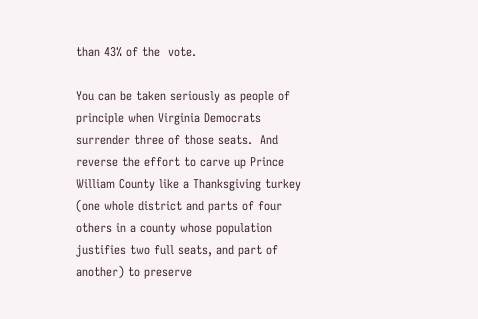than 43% of the  vote.

You can be taken seriously as people of principle when Virginia Democrats surrender three of those seats.  And reverse the effort to carve up Prince William County like a Thanksgiving turkey (one whole district and parts of four others in a county whose population justifies two full seats, and part of another) to preserve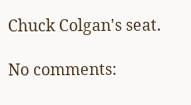Chuck Colgan's seat.

No comments: